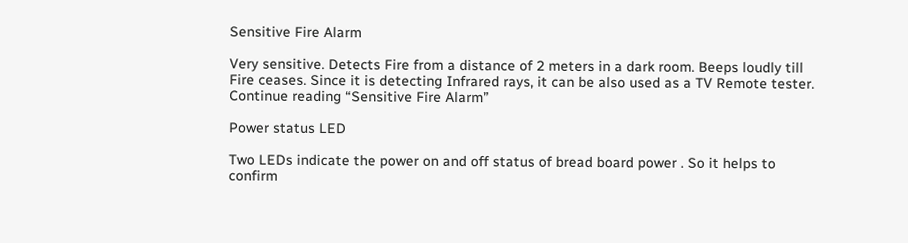Sensitive Fire Alarm

Very sensitive. Detects Fire from a distance of 2 meters in a dark room. Beeps loudly till Fire ceases. Since it is detecting Infrared rays, it can be also used as a TV Remote tester.
Continue reading “Sensitive Fire Alarm”

Power status LED

Two LEDs indicate the power on and off status of bread board power . So it helps to confirm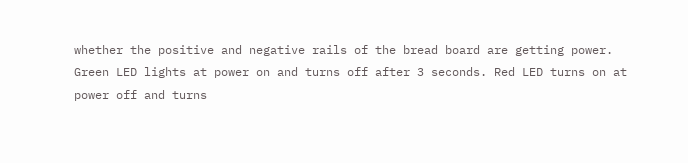whether the positive and negative rails of the bread board are getting power. Green LED lights at power on and turns off after 3 seconds. Red LED turns on at power off and turns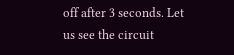off after 3 seconds. Let us see the circuit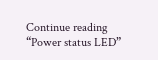Continue reading “Power status LED”